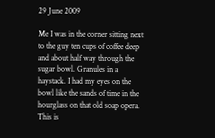29 June 2009

Me I was in the corner sitting next to the guy ten cups of coffee deep and about half way through the sugar bowl. Granules in a haystack. I had my eyes on the bowl like the sands of time in the hourglass on that old soap opera. This is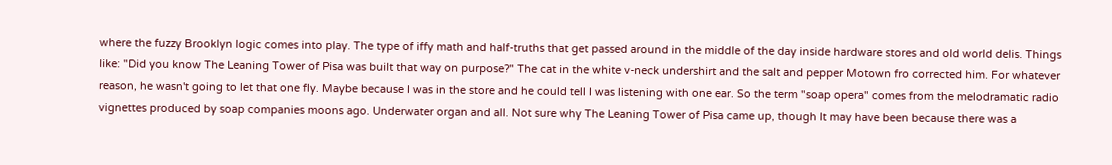where the fuzzy Brooklyn logic comes into play. The type of iffy math and half-truths that get passed around in the middle of the day inside hardware stores and old world delis. Things like: "Did you know The Leaning Tower of Pisa was built that way on purpose?" The cat in the white v-neck undershirt and the salt and pepper Motown fro corrected him. For whatever reason, he wasn't going to let that one fly. Maybe because I was in the store and he could tell I was listening with one ear. So the term "soap opera" comes from the melodramatic radio vignettes produced by soap companies moons ago. Underwater organ and all. Not sure why The Leaning Tower of Pisa came up, though It may have been because there was a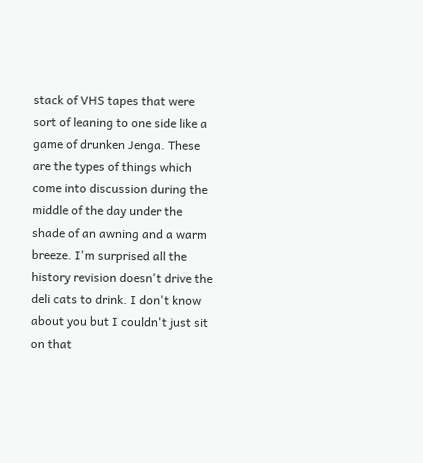stack of VHS tapes that were sort of leaning to one side like a game of drunken Jenga. These are the types of things which come into discussion during the middle of the day under the shade of an awning and a warm breeze. I'm surprised all the history revision doesn't drive the deli cats to drink. I don't know about you but I couldn't just sit on that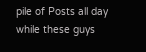pile of Posts all day while these guys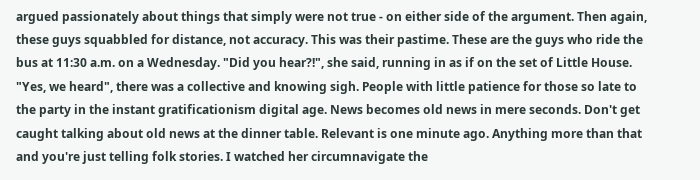argued passionately about things that simply were not true - on either side of the argument. Then again, these guys squabbled for distance, not accuracy. This was their pastime. These are the guys who ride the bus at 11:30 a.m. on a Wednesday. "Did you hear?!", she said, running in as if on the set of Little House. "Yes, we heard", there was a collective and knowing sigh. People with little patience for those so late to the party in the instant gratificationism digital age. News becomes old news in mere seconds. Don't get caught talking about old news at the dinner table. Relevant is one minute ago. Anything more than that and you're just telling folk stories. I watched her circumnavigate the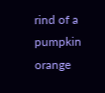rind of a pumpkin orange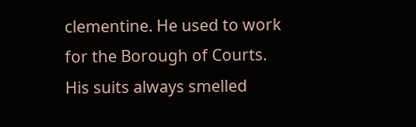clementine. He used to work for the Borough of Courts. His suits always smelled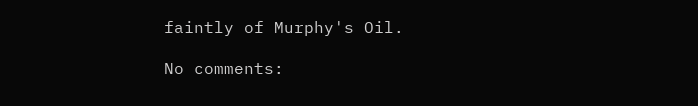faintly of Murphy's Oil.

No comments: